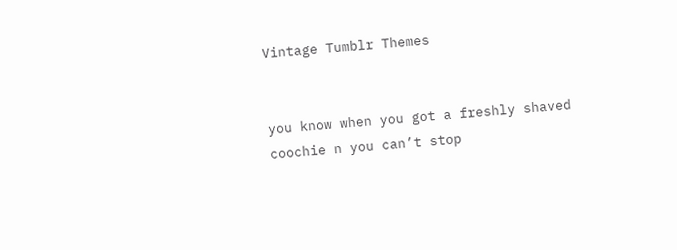Vintage Tumblr Themes


you know when you got a freshly shaved coochie n you can’t stop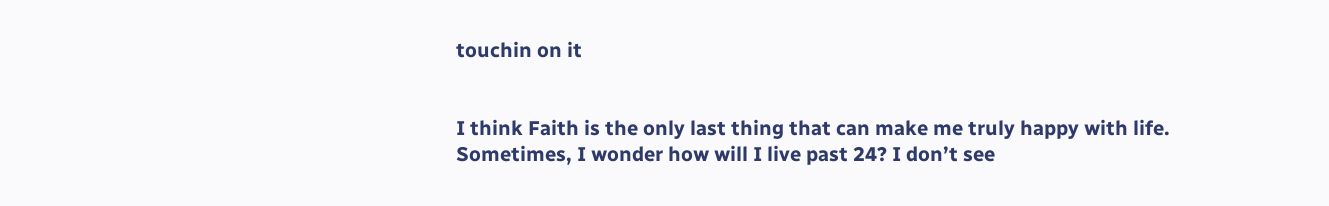touchin on it


I think Faith is the only last thing that can make me truly happy with life. Sometimes, I wonder how will I live past 24? I don’t see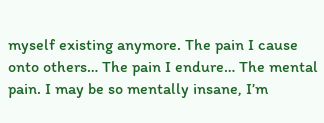myself existing anymore. The pain I cause onto others… The pain I endure… The mental pain. I may be so mentally insane, I’m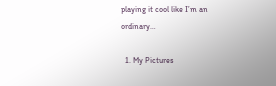playing it cool like I’m an ordinary…

  1. My Pictures